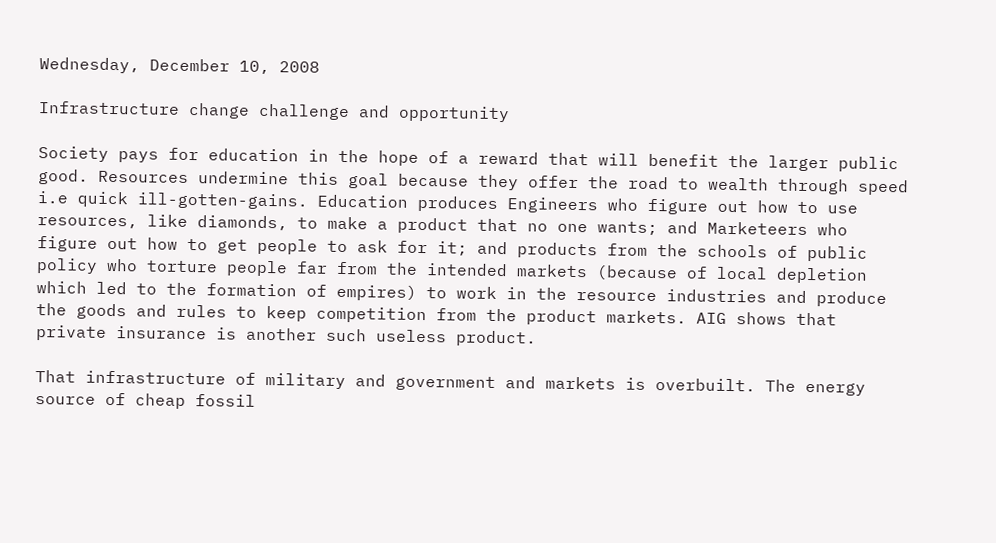Wednesday, December 10, 2008

Infrastructure change challenge and opportunity

Society pays for education in the hope of a reward that will benefit the larger public good. Resources undermine this goal because they offer the road to wealth through speed i.e quick ill-gotten-gains. Education produces Engineers who figure out how to use resources, like diamonds, to make a product that no one wants; and Marketeers who figure out how to get people to ask for it; and products from the schools of public policy who torture people far from the intended markets (because of local depletion which led to the formation of empires) to work in the resource industries and produce the goods and rules to keep competition from the product markets. AIG shows that private insurance is another such useless product.

That infrastructure of military and government and markets is overbuilt. The energy source of cheap fossil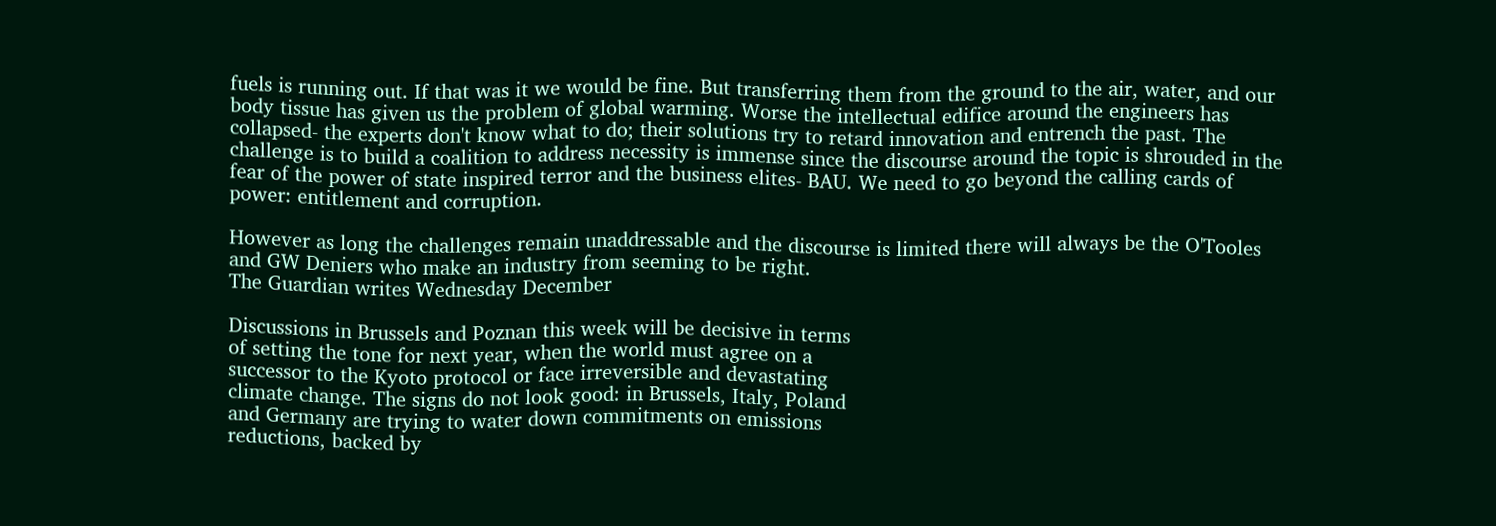fuels is running out. If that was it we would be fine. But transferring them from the ground to the air, water, and our body tissue has given us the problem of global warming. Worse the intellectual edifice around the engineers has collapsed- the experts don't know what to do; their solutions try to retard innovation and entrench the past. The challenge is to build a coalition to address necessity is immense since the discourse around the topic is shrouded in the fear of the power of state inspired terror and the business elites- BAU. We need to go beyond the calling cards of power: entitlement and corruption.

However as long the challenges remain unaddressable and the discourse is limited there will always be the O'Tooles and GW Deniers who make an industry from seeming to be right.
The Guardian writes Wednesday December

Discussions in Brussels and Poznan this week will be decisive in terms
of setting the tone for next year, when the world must agree on a
successor to the Kyoto protocol or face irreversible and devastating
climate change. The signs do not look good: in Brussels, Italy, Poland
and Germany are trying to water down commitments on emissions
reductions, backed by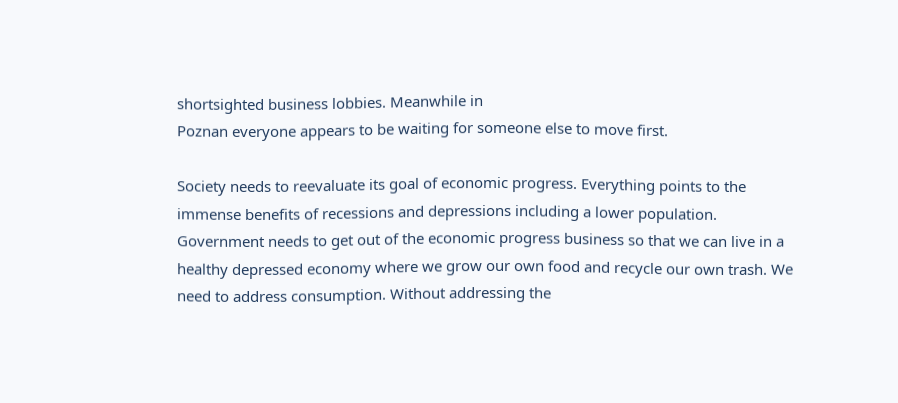shortsighted business lobbies. Meanwhile in
Poznan everyone appears to be waiting for someone else to move first.

Society needs to reevaluate its goal of economic progress. Everything points to the immense benefits of recessions and depressions including a lower population. Government needs to get out of the economic progress business so that we can live in a healthy depressed economy where we grow our own food and recycle our own trash. We need to address consumption. Without addressing the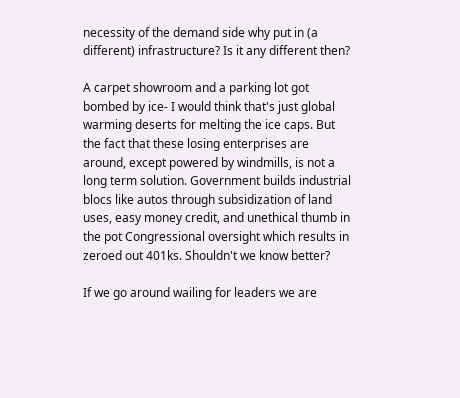necessity of the demand side why put in (a different) infrastructure? Is it any different then?

A carpet showroom and a parking lot got bombed by ice- I would think that's just global warming deserts for melting the ice caps. But the fact that these losing enterprises are around, except powered by windmills, is not a long term solution. Government builds industrial blocs like autos through subsidization of land uses, easy money credit, and unethical thumb in the pot Congressional oversight which results in zeroed out 401ks. Shouldn't we know better?

If we go around wailing for leaders we are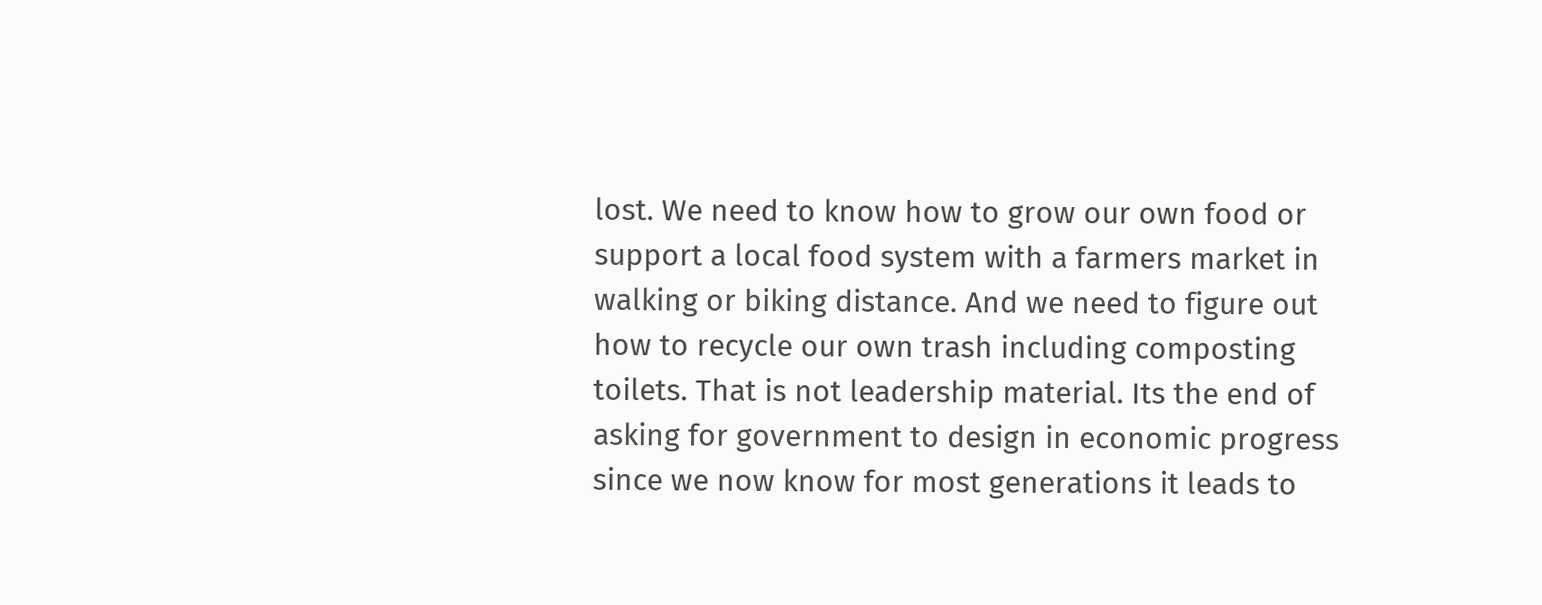lost. We need to know how to grow our own food or support a local food system with a farmers market in walking or biking distance. And we need to figure out how to recycle our own trash including composting toilets. That is not leadership material. Its the end of asking for government to design in economic progress since we now know for most generations it leads to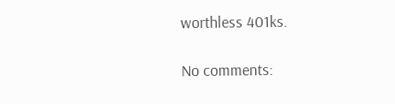worthless 401ks.

No comments: